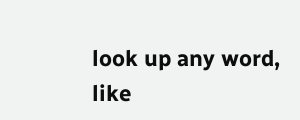look up any word, like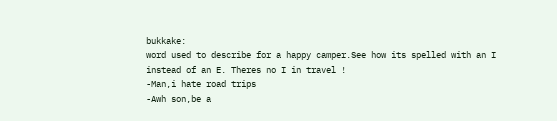bukkake:
word used to describe for a happy camper.See how its spelled with an I instead of an E. Theres no I in travel !
-Man,i hate road trips
-Awh son,be a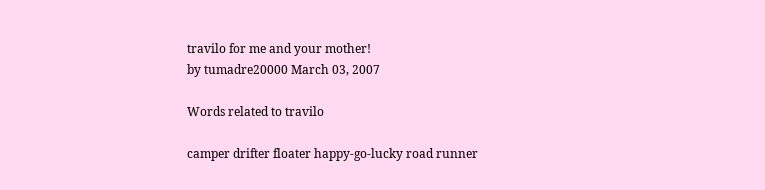travilo for me and your mother!
by tumadre20000 March 03, 2007

Words related to travilo

camper drifter floater happy-go-lucky road runner